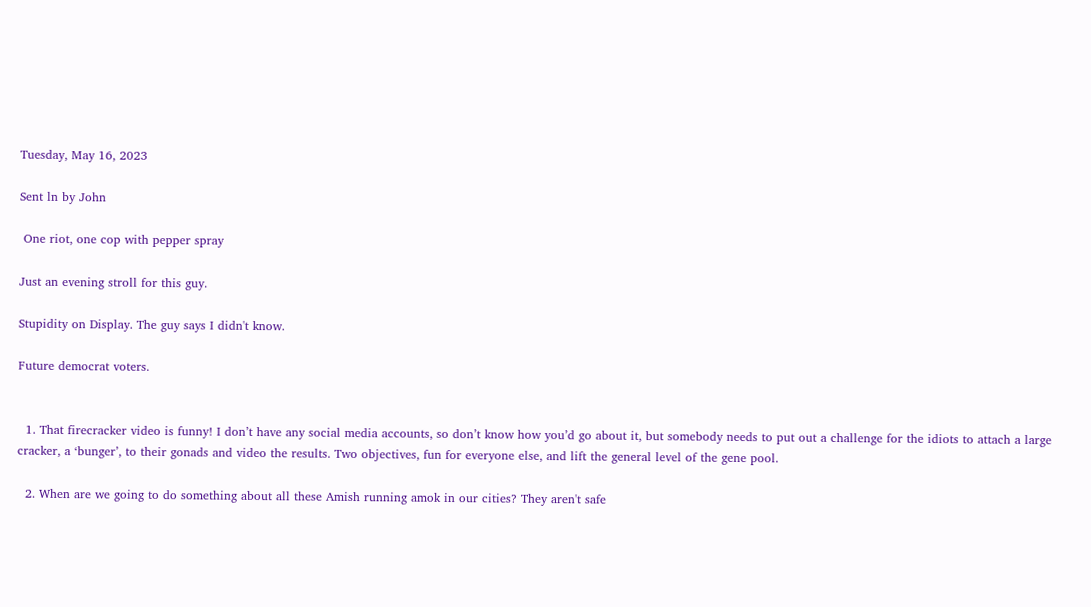Tuesday, May 16, 2023

Sent ln by John

 One riot, one cop with pepper spray

Just an evening stroll for this guy.

Stupidity on Display. The guy says I didn't know.

Future democrat voters.


  1. That firecracker video is funny! I don’t have any social media accounts, so don’t know how you’d go about it, but somebody needs to put out a challenge for the idiots to attach a large cracker, a ‘bunger’, to their gonads and video the results. Two objectives, fun for everyone else, and lift the general level of the gene pool.

  2. When are we going to do something about all these Amish running amok in our cities? They aren't safe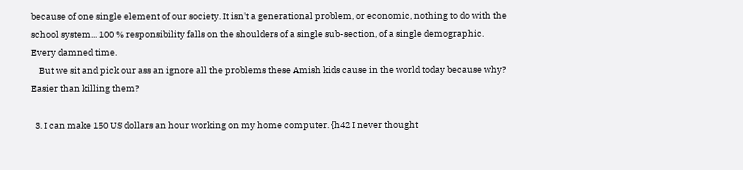because of one single element of our society. It isn't a generational problem, or economic, nothing to do with the school system... 100 % responsibility falls on the shoulders of a single sub-section, of a single demographic. Every damned time.
    But we sit and pick our ass an ignore all the problems these Amish kids cause in the world today because why? Easier than killing them?

  3. I can make 150 US dollars an hour working on my home computer. {h42 I never thought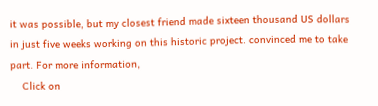it was possible, but my closest friend made sixteen thousand US dollars in just five weeks working on this historic project. convinced me to take part. For more information,
    Click on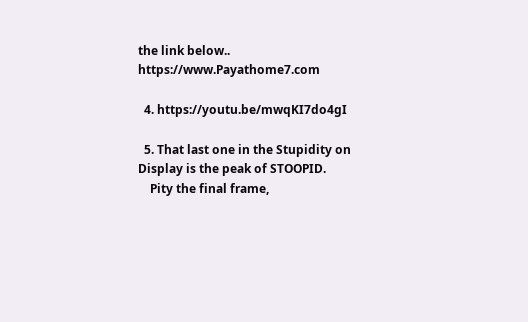the link below.. https://www.Payathome7.com

  4. https://youtu.be/mwqKI7do4gI

  5. That last one in the Stupidity on Display is the peak of STOOPID.
    Pity the final frame,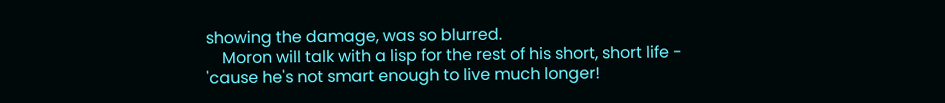showing the damage, was so blurred.
    Moron will talk with a lisp for the rest of his short, short life - 'cause he's not smart enough to live much longer!